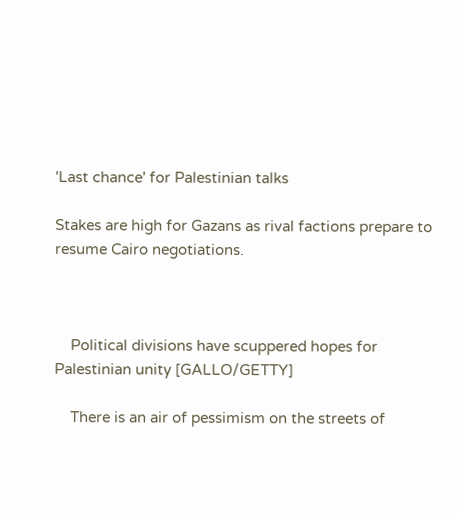'Last chance' for Palestinian talks

Stakes are high for Gazans as rival factions prepare to resume Cairo negotiations.



    Political divisions have scuppered hopes for Palestinian unity [GALLO/GETTY]

    There is an air of pessimism on the streets of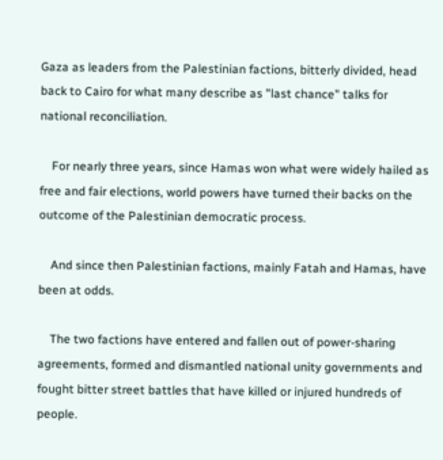Gaza as leaders from the Palestinian factions, bitterly divided, head back to Cairo for what many describe as "last chance" talks for national reconciliation.

    For nearly three years, since Hamas won what were widely hailed as free and fair elections, world powers have turned their backs on the outcome of the Palestinian democratic process.

    And since then Palestinian factions, mainly Fatah and Hamas, have been at odds.

    The two factions have entered and fallen out of power-sharing agreements, formed and dismantled national unity governments and fought bitter street battles that have killed or injured hundreds of people.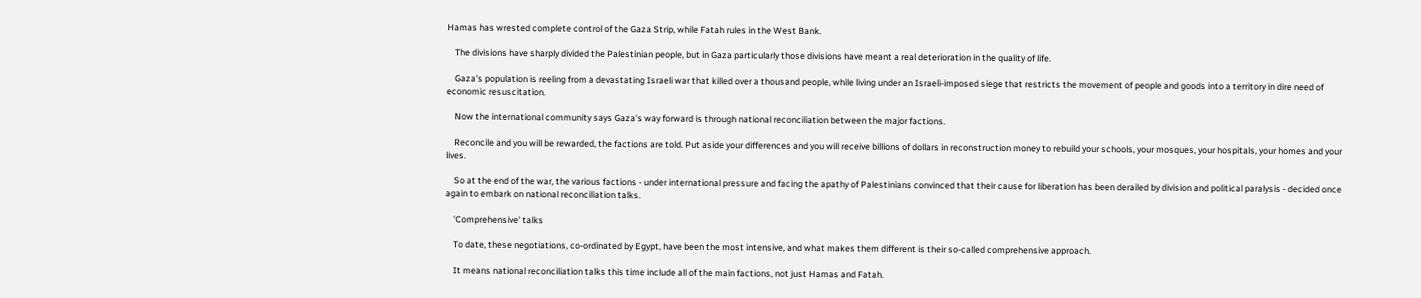Hamas has wrested complete control of the Gaza Strip, while Fatah rules in the West Bank.

    The divisions have sharply divided the Palestinian people, but in Gaza particularly those divisions have meant a real deterioration in the quality of life.

    Gaza's population is reeling from a devastating Israeli war that killed over a thousand people, while living under an Israeli-imposed siege that restricts the movement of people and goods into a territory in dire need of economic resuscitation.

    Now the international community says Gaza's way forward is through national reconciliation between the major factions.

    Reconcile and you will be rewarded, the factions are told. Put aside your differences and you will receive billions of dollars in reconstruction money to rebuild your schools, your mosques, your hospitals, your homes and your lives.

    So at the end of the war, the various factions - under international pressure and facing the apathy of Palestinians convinced that their cause for liberation has been derailed by division and political paralysis - decided once again to embark on national reconciliation talks.

    'Comprehensive' talks

    To date, these negotiations, co-ordinated by Egypt, have been the most intensive, and what makes them different is their so-called comprehensive approach.

    It means national reconciliation talks this time include all of the main factions, not just Hamas and Fatah.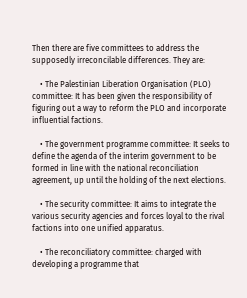Then there are five committees to address the supposedly irreconcilable differences. They are:

    • The Palestinian Liberation Organisation (PLO) committee: It has been given the responsibility of figuring out a way to reform the PLO and incorporate influential factions.

    • The government programme committee: It seeks to define the agenda of the interim government to be formed in line with the national reconciliation agreement, up until the holding of the next elections.

    • The security committee: It aims to integrate the various security agencies and forces loyal to the rival factions into one unified apparatus.

    • The reconciliatory committee: charged with developing a programme that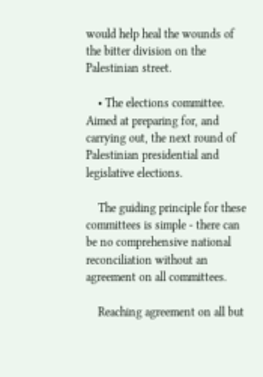would help heal the wounds of the bitter division on the Palestinian street.

    • The elections committee. Aimed at preparing for, and carrying out, the next round of Palestinian presidential and legislative elections.

    The guiding principle for these committees is simple - there can be no comprehensive national reconciliation without an agreement on all committees.

    Reaching agreement on all but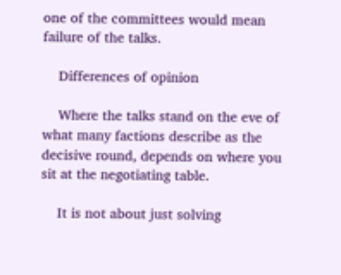one of the committees would mean failure of the talks.

    Differences of opinion

    Where the talks stand on the eve of what many factions describe as the decisive round, depends on where you sit at the negotiating table.

    It is not about just solving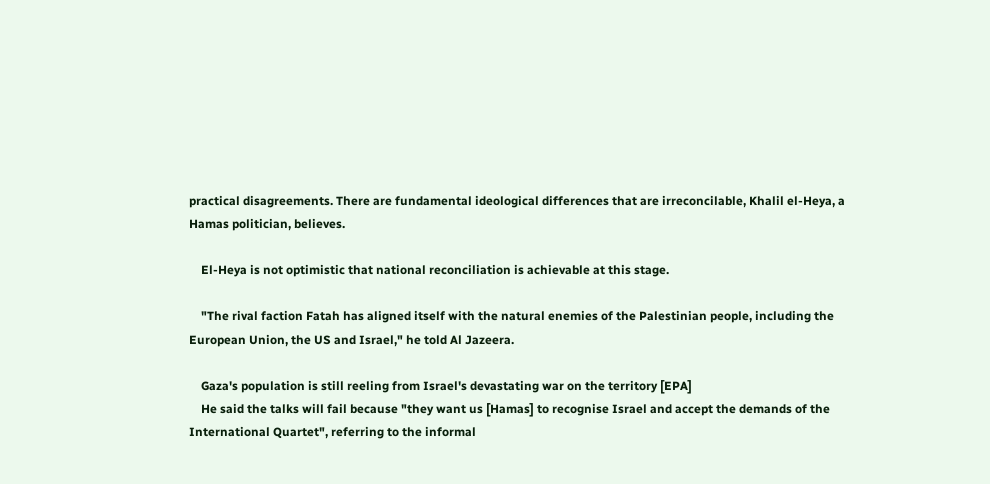practical disagreements. There are fundamental ideological differences that are irreconcilable, Khalil el-Heya, a Hamas politician, believes.

    El-Heya is not optimistic that national reconciliation is achievable at this stage.

    "The rival faction Fatah has aligned itself with the natural enemies of the Palestinian people, including the European Union, the US and Israel," he told Al Jazeera.

    Gaza's population is still reeling from Israel's devastating war on the territory [EPA]
    He said the talks will fail because "they want us [Hamas] to recognise Israel and accept the demands of the International Quartet", referring to the informal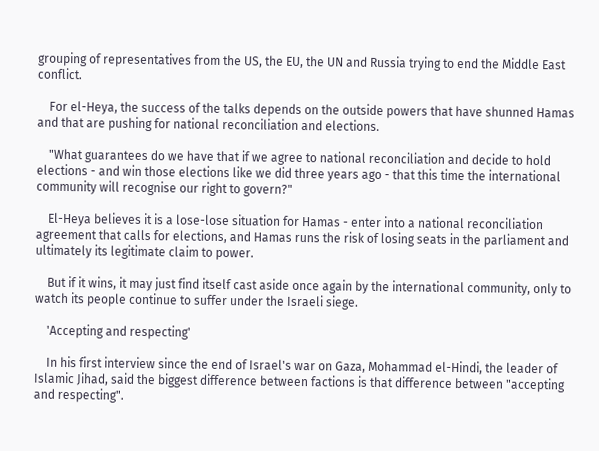grouping of representatives from the US, the EU, the UN and Russia trying to end the Middle East conflict.

    For el-Heya, the success of the talks depends on the outside powers that have shunned Hamas and that are pushing for national reconciliation and elections.

    "What guarantees do we have that if we agree to national reconciliation and decide to hold elections - and win those elections like we did three years ago - that this time the international community will recognise our right to govern?"

    El-Heya believes it is a lose-lose situation for Hamas - enter into a national reconciliation agreement that calls for elections, and Hamas runs the risk of losing seats in the parliament and ultimately its legitimate claim to power.

    But if it wins, it may just find itself cast aside once again by the international community, only to watch its people continue to suffer under the Israeli siege.

    'Accepting and respecting'

    In his first interview since the end of Israel's war on Gaza, Mohammad el-Hindi, the leader of Islamic Jihad, said the biggest difference between factions is that difference between "accepting and respecting".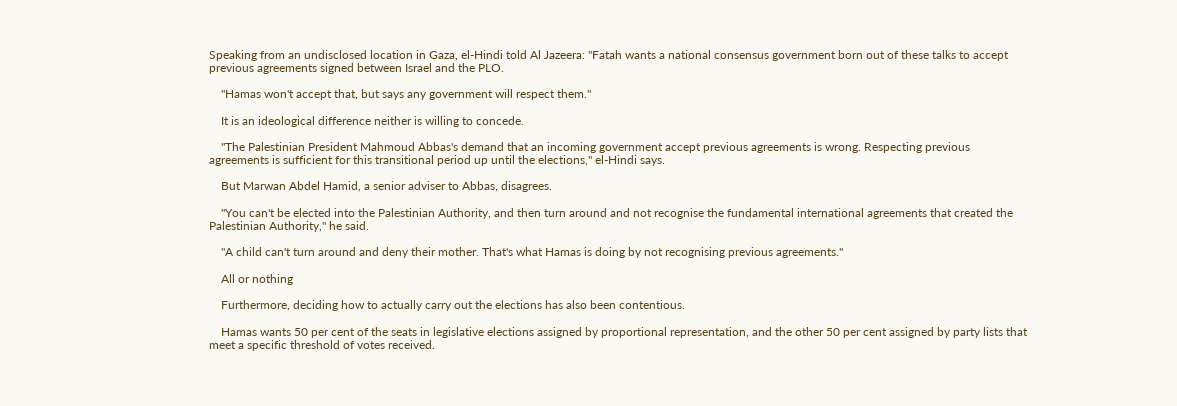Speaking from an undisclosed location in Gaza, el-Hindi told Al Jazeera: "Fatah wants a national consensus government born out of these talks to accept previous agreements signed between Israel and the PLO.

    "Hamas won't accept that, but says any government will respect them."

    It is an ideological difference neither is willing to concede.

    "The Palestinian President Mahmoud Abbas's demand that an incoming government accept previous agreements is wrong. Respecting previous agreements is sufficient for this transitional period up until the elections," el-Hindi says.

    But Marwan Abdel Hamid, a senior adviser to Abbas, disagrees.

    "You can't be elected into the Palestinian Authority, and then turn around and not recognise the fundamental international agreements that created the Palestinian Authority," he said.

    "A child can't turn around and deny their mother. That's what Hamas is doing by not recognising previous agreements."

    All or nothing

    Furthermore, deciding how to actually carry out the elections has also been contentious.

    Hamas wants 50 per cent of the seats in legislative elections assigned by proportional representation, and the other 50 per cent assigned by party lists that meet a specific threshold of votes received.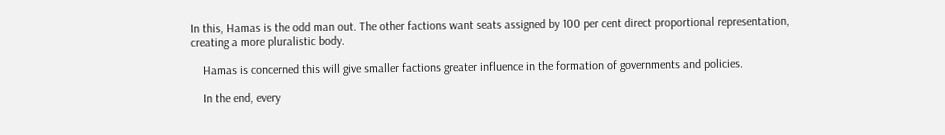In this, Hamas is the odd man out. The other factions want seats assigned by 100 per cent direct proportional representation, creating a more pluralistic body.

    Hamas is concerned this will give smaller factions greater influence in the formation of governments and policies.

    In the end, every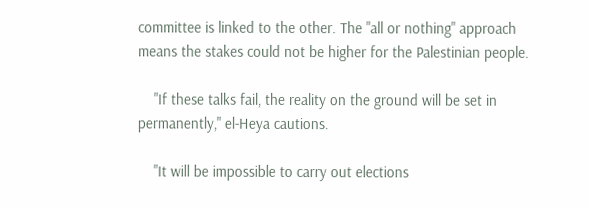committee is linked to the other. The "all or nothing" approach means the stakes could not be higher for the Palestinian people.

    "If these talks fail, the reality on the ground will be set in permanently," el-Heya cautions.

    "It will be impossible to carry out elections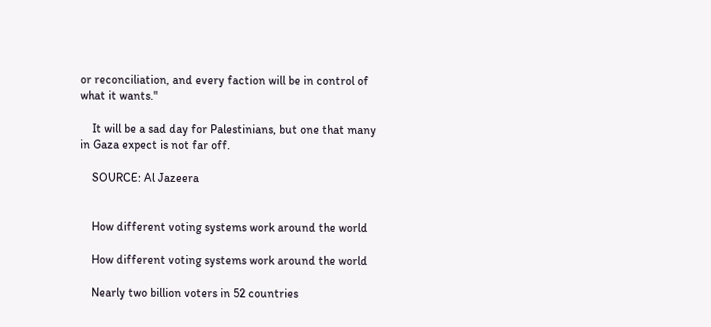or reconciliation, and every faction will be in control of what it wants."

    It will be a sad day for Palestinians, but one that many in Gaza expect is not far off.

    SOURCE: Al Jazeera


    How different voting systems work around the world

    How different voting systems work around the world

    Nearly two billion voters in 52 countries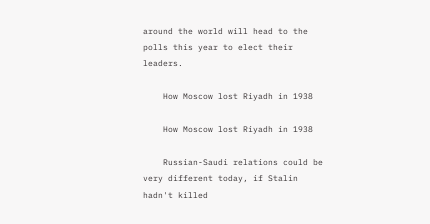around the world will head to the polls this year to elect their leaders.

    How Moscow lost Riyadh in 1938

    How Moscow lost Riyadh in 1938

    Russian-Saudi relations could be very different today, if Stalin hadn't killed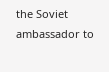the Soviet ambassador to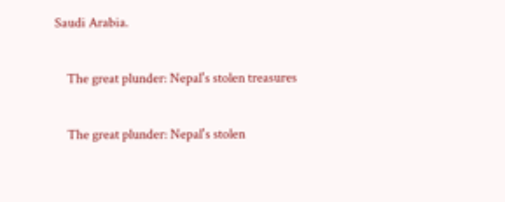Saudi Arabia.

    The great plunder: Nepal's stolen treasures

    The great plunder: Nepal's stolen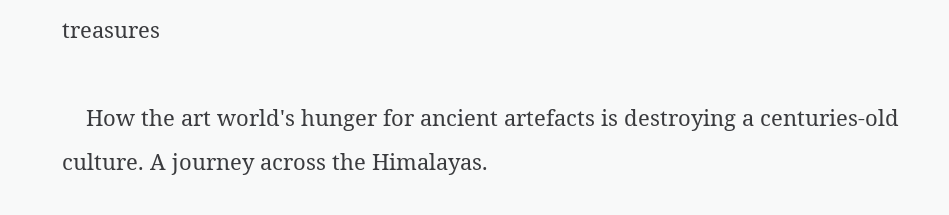treasures

    How the art world's hunger for ancient artefacts is destroying a centuries-old culture. A journey across the Himalayas.